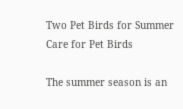Two Pet Birds for Summer Care for Pet Birds

The summer season is an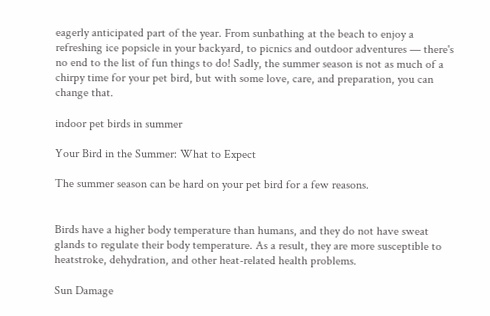eagerly anticipated part of the year. From sunbathing at the beach to enjoy a refreshing ice popsicle in your backyard, to picnics and outdoor adventures — there's no end to the list of fun things to do! Sadly, the summer season is not as much of a chirpy time for your pet bird, but with some love, care, and preparation, you can change that.

indoor pet birds in summer

Your Bird in the Summer: What to Expect

The summer season can be hard on your pet bird for a few reasons.


Birds have a higher body temperature than humans, and they do not have sweat glands to regulate their body temperature. As a result, they are more susceptible to heatstroke, dehydration, and other heat-related health problems.

Sun Damage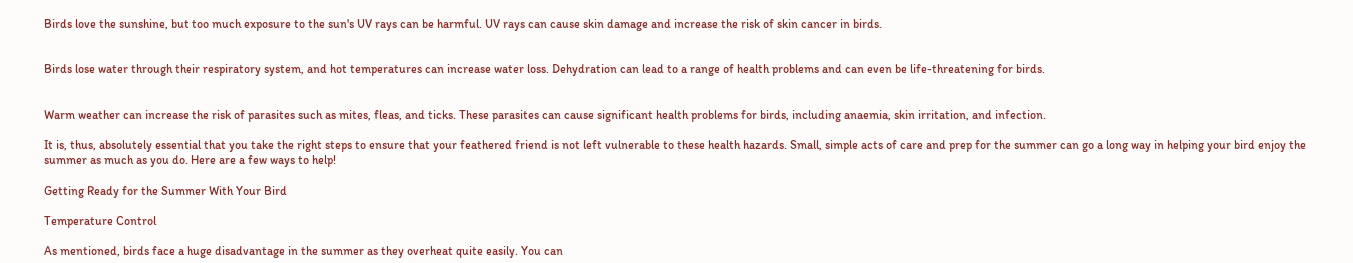Birds love the sunshine, but too much exposure to the sun's UV rays can be harmful. UV rays can cause skin damage and increase the risk of skin cancer in birds.


Birds lose water through their respiratory system, and hot temperatures can increase water loss. Dehydration can lead to a range of health problems and can even be life-threatening for birds.


Warm weather can increase the risk of parasites such as mites, fleas, and ticks. These parasites can cause significant health problems for birds, including anaemia, skin irritation, and infection.

It is, thus, absolutely essential that you take the right steps to ensure that your feathered friend is not left vulnerable to these health hazards. Small, simple acts of care and prep for the summer can go a long way in helping your bird enjoy the summer as much as you do. Here are a few ways to help!

Getting Ready for the Summer With Your Bird

Temperature Control

As mentioned, birds face a huge disadvantage in the summer as they overheat quite easily. You can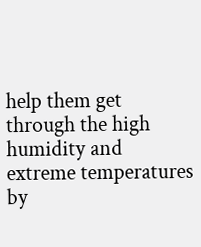help them get through the high humidity and extreme temperatures by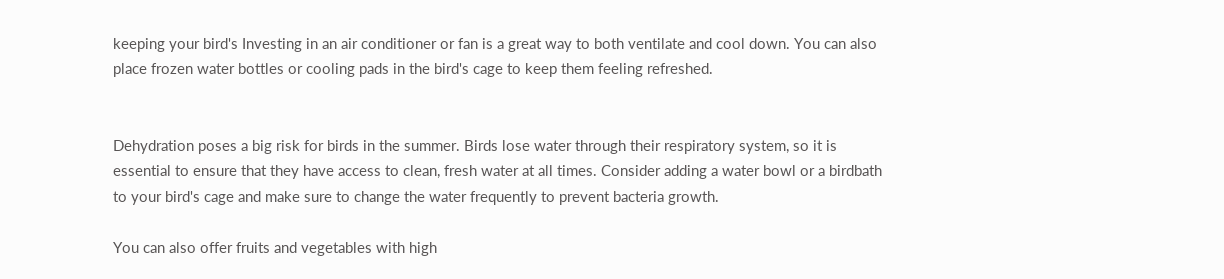keeping your bird's Investing in an air conditioner or fan is a great way to both ventilate and cool down. You can also place frozen water bottles or cooling pads in the bird's cage to keep them feeling refreshed.


Dehydration poses a big risk for birds in the summer. Birds lose water through their respiratory system, so it is essential to ensure that they have access to clean, fresh water at all times. Consider adding a water bowl or a birdbath to your bird's cage and make sure to change the water frequently to prevent bacteria growth.

You can also offer fruits and vegetables with high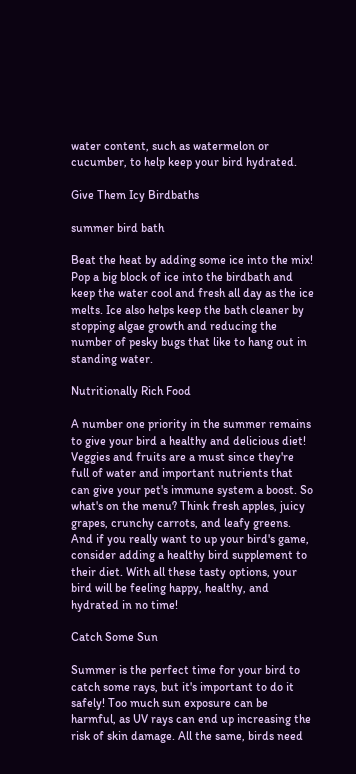water content, such as watermelon or cucumber, to help keep your bird hydrated.

Give Them Icy Birdbaths

summer bird bath

Beat the heat by adding some ice into the mix! Pop a big block of ice into the birdbath and keep the water cool and fresh all day as the ice melts. Ice also helps keep the bath cleaner by stopping algae growth and reducing the number of pesky bugs that like to hang out in standing water.

Nutritionally Rich Food

A number one priority in the summer remains to give your bird a healthy and delicious diet! Veggies and fruits are a must since they're full of water and important nutrients that can give your pet's immune system a boost. So what's on the menu? Think fresh apples, juicy grapes, crunchy carrots, and leafy greens. And if you really want to up your bird's game, consider adding a healthy bird supplement to their diet. With all these tasty options, your bird will be feeling happy, healthy, and hydrated in no time!

Catch Some Sun

Summer is the perfect time for your bird to catch some rays, but it's important to do it safely! Too much sun exposure can be harmful, as UV rays can end up increasing the risk of skin damage. All the same, birds need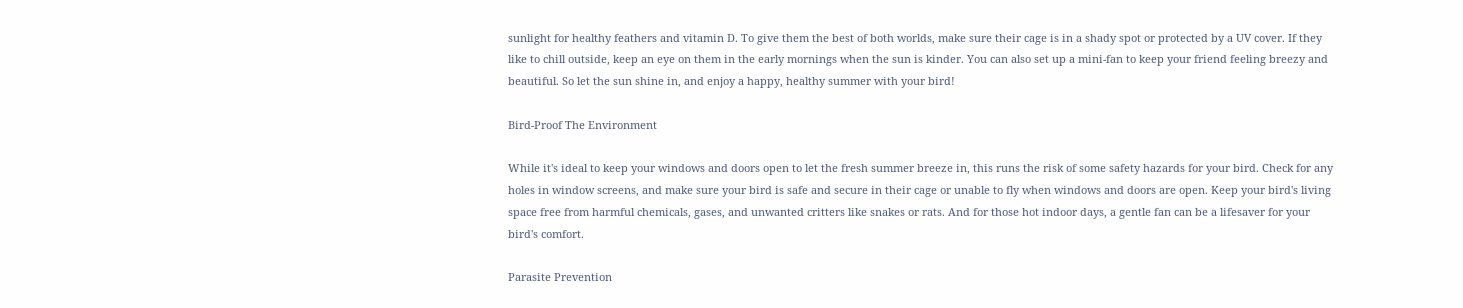sunlight for healthy feathers and vitamin D. To give them the best of both worlds, make sure their cage is in a shady spot or protected by a UV cover. If they like to chill outside, keep an eye on them in the early mornings when the sun is kinder. You can also set up a mini-fan to keep your friend feeling breezy and beautiful. So let the sun shine in, and enjoy a happy, healthy summer with your bird!

Bird-Proof The Environment

While it's ideal to keep your windows and doors open to let the fresh summer breeze in, this runs the risk of some safety hazards for your bird. Check for any holes in window screens, and make sure your bird is safe and secure in their cage or unable to fly when windows and doors are open. Keep your bird's living space free from harmful chemicals, gases, and unwanted critters like snakes or rats. And for those hot indoor days, a gentle fan can be a lifesaver for your bird's comfort.

Parasite Prevention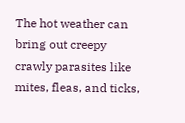The hot weather can bring out creepy crawly parasites like mites, fleas, and ticks,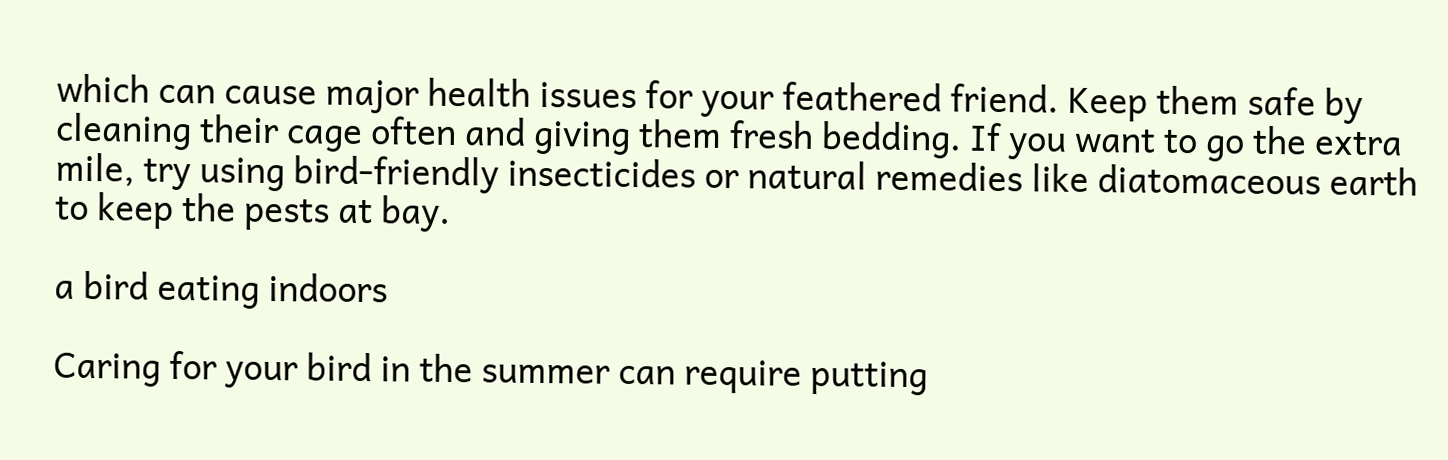which can cause major health issues for your feathered friend. Keep them safe by cleaning their cage often and giving them fresh bedding. If you want to go the extra mile, try using bird-friendly insecticides or natural remedies like diatomaceous earth to keep the pests at bay.

a bird eating indoors

Caring for your bird in the summer can require putting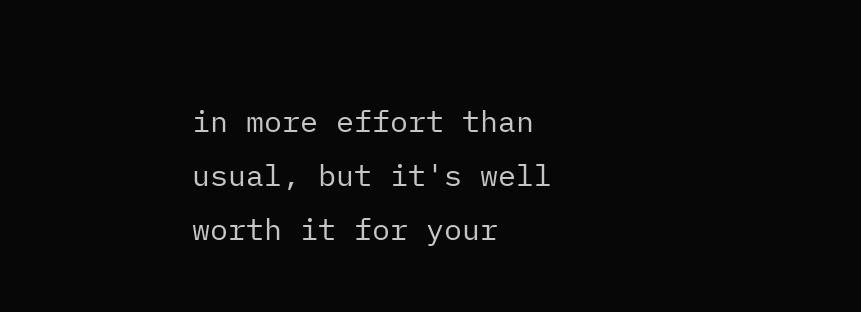in more effort than usual, but it's well worth it for your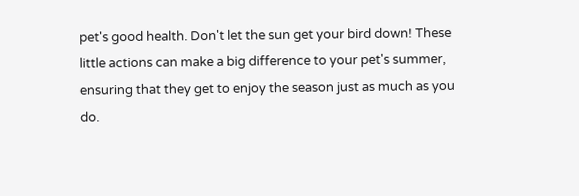pet's good health. Don't let the sun get your bird down! These little actions can make a big difference to your pet's summer, ensuring that they get to enjoy the season just as much as you do.